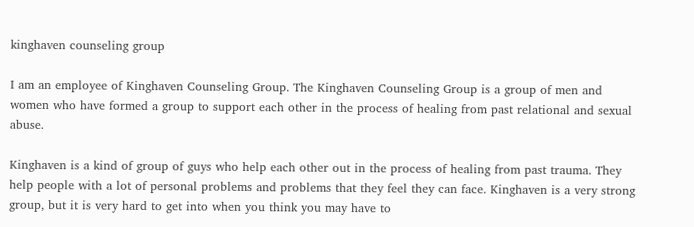kinghaven counseling group

I am an employee of Kinghaven Counseling Group. The Kinghaven Counseling Group is a group of men and women who have formed a group to support each other in the process of healing from past relational and sexual abuse.

Kinghaven is a kind of group of guys who help each other out in the process of healing from past trauma. They help people with a lot of personal problems and problems that they feel they can face. Kinghaven is a very strong group, but it is very hard to get into when you think you may have to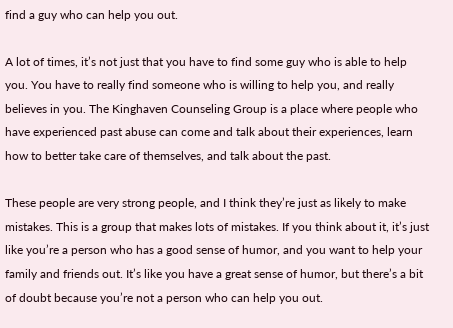find a guy who can help you out.

A lot of times, it’s not just that you have to find some guy who is able to help you. You have to really find someone who is willing to help you, and really believes in you. The Kinghaven Counseling Group is a place where people who have experienced past abuse can come and talk about their experiences, learn how to better take care of themselves, and talk about the past.

These people are very strong people, and I think they’re just as likely to make mistakes. This is a group that makes lots of mistakes. If you think about it, it’s just like you’re a person who has a good sense of humor, and you want to help your family and friends out. It’s like you have a great sense of humor, but there’s a bit of doubt because you’re not a person who can help you out.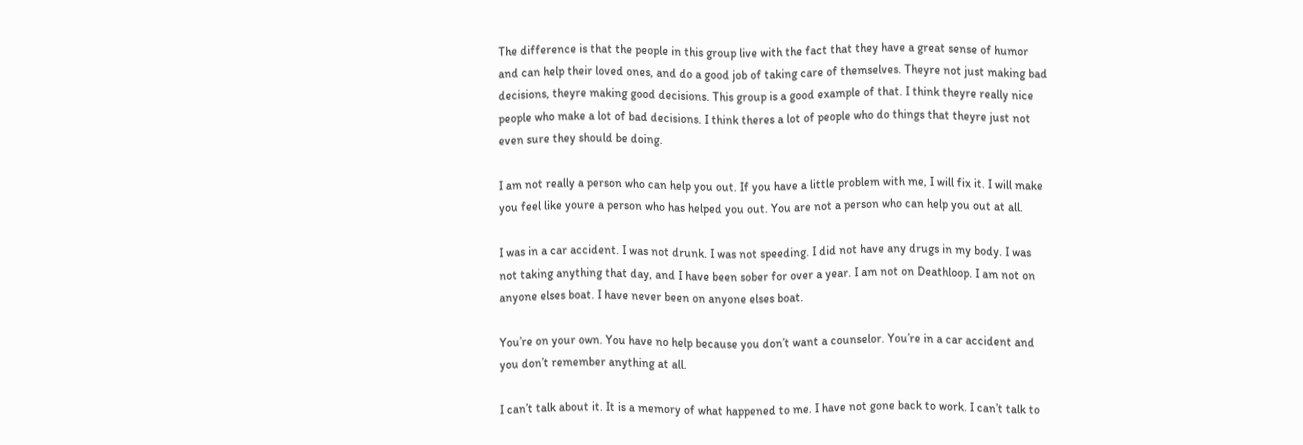The difference is that the people in this group live with the fact that they have a great sense of humor and can help their loved ones, and do a good job of taking care of themselves. Theyre not just making bad decisions, theyre making good decisions. This group is a good example of that. I think theyre really nice people who make a lot of bad decisions. I think theres a lot of people who do things that theyre just not even sure they should be doing.

I am not really a person who can help you out. If you have a little problem with me, I will fix it. I will make you feel like youre a person who has helped you out. You are not a person who can help you out at all.

I was in a car accident. I was not drunk. I was not speeding. I did not have any drugs in my body. I was not taking anything that day, and I have been sober for over a year. I am not on Deathloop. I am not on anyone elses boat. I have never been on anyone elses boat.

You’re on your own. You have no help because you don’t want a counselor. You’re in a car accident and you don’t remember anything at all.

I can’t talk about it. It is a memory of what happened to me. I have not gone back to work. I can’t talk to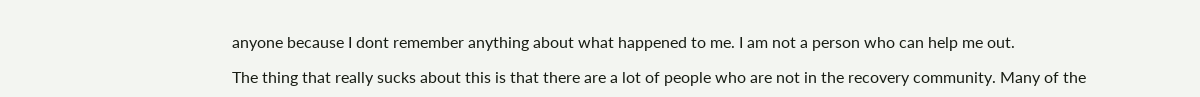anyone because I dont remember anything about what happened to me. I am not a person who can help me out.

The thing that really sucks about this is that there are a lot of people who are not in the recovery community. Many of the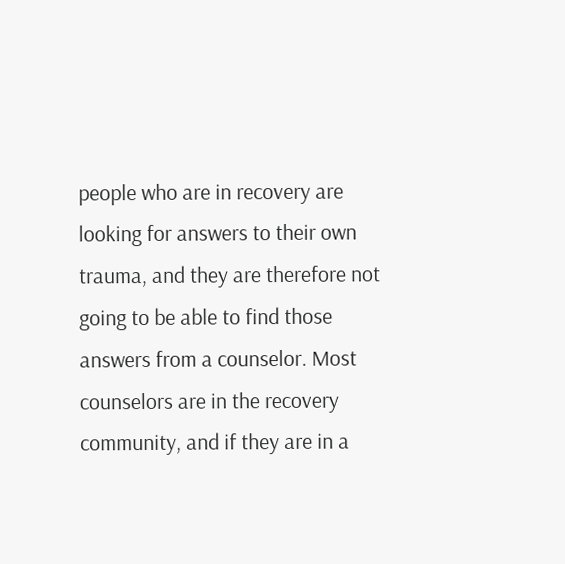people who are in recovery are looking for answers to their own trauma, and they are therefore not going to be able to find those answers from a counselor. Most counselors are in the recovery community, and if they are in a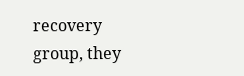recovery group, they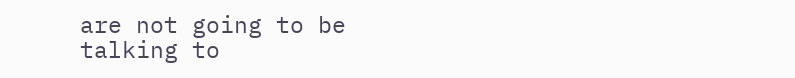are not going to be talking to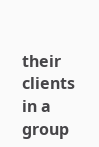their clients in a group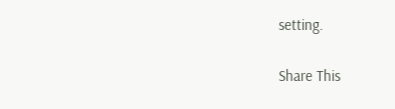setting.

Share This